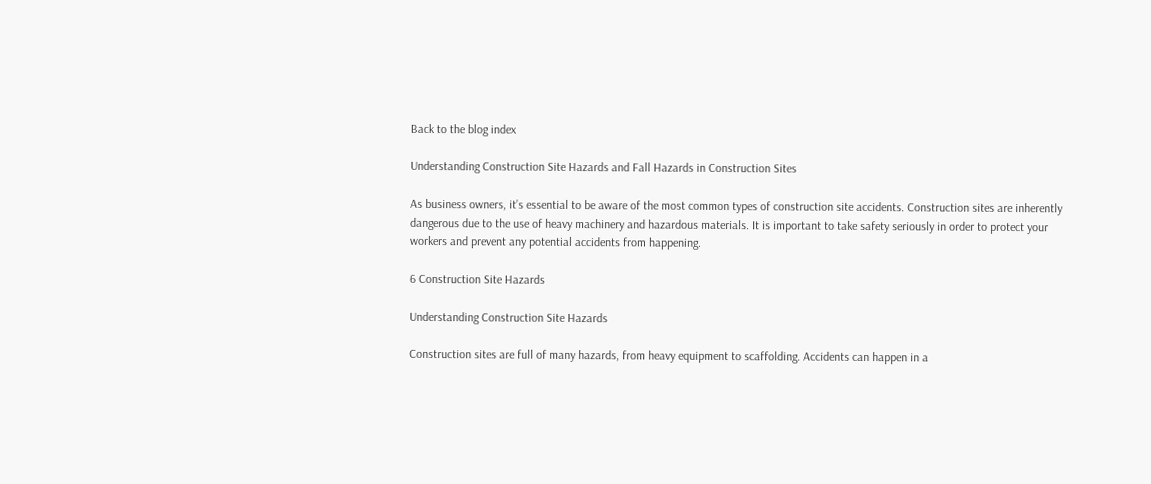Back to the blog index

Understanding Construction Site Hazards and Fall Hazards in Construction Sites

As business owners, it’s essential to be aware of the most common types of construction site accidents. Construction sites are inherently dangerous due to the use of heavy machinery and hazardous materials. It is important to take safety seriously in order to protect your workers and prevent any potential accidents from happening.

6 Construction Site Hazards

Understanding Construction Site Hazards

Construction sites are full of many hazards, from heavy equipment to scaffolding. Accidents can happen in a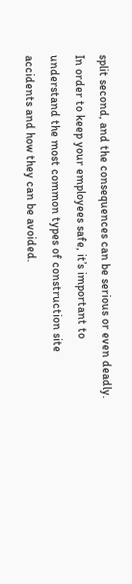split second, and the consequences can be serious or even deadly. In order to keep your employees safe, it’s important to understand the most common types of construction site accidents and how they can be avoided.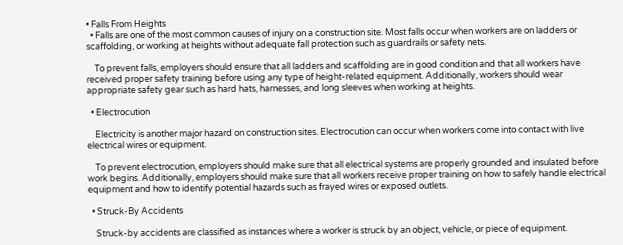• Falls From Heights
  • Falls are one of the most common causes of injury on a construction site. Most falls occur when workers are on ladders or scaffolding, or working at heights without adequate fall protection such as guardrails or safety nets.

    To prevent falls, employers should ensure that all ladders and scaffolding are in good condition and that all workers have received proper safety training before using any type of height-related equipment. Additionally, workers should wear appropriate safety gear such as hard hats, harnesses, and long sleeves when working at heights.

  • Electrocution

    Electricity is another major hazard on construction sites. Electrocution can occur when workers come into contact with live electrical wires or equipment.

    To prevent electrocution, employers should make sure that all electrical systems are properly grounded and insulated before work begins. Additionally, employers should make sure that all workers receive proper training on how to safely handle electrical equipment and how to identify potential hazards such as frayed wires or exposed outlets.

  • Struck-By Accidents

    Struck-by accidents are classified as instances where a worker is struck by an object, vehicle, or piece of equipment.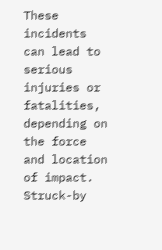These incidents can lead to serious injuries or fatalities, depending on the force and location of impact. Struck-by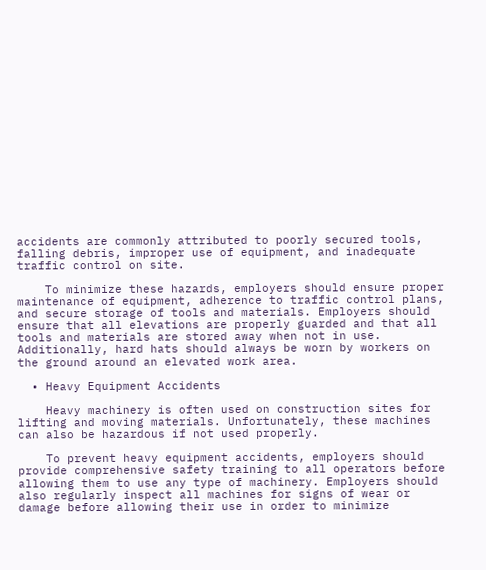accidents are commonly attributed to poorly secured tools, falling debris, improper use of equipment, and inadequate traffic control on site.

    To minimize these hazards, employers should ensure proper maintenance of equipment, adherence to traffic control plans, and secure storage of tools and materials. Employers should ensure that all elevations are properly guarded and that all tools and materials are stored away when not in use. Additionally, hard hats should always be worn by workers on the ground around an elevated work area.

  • Heavy Equipment Accidents

    Heavy machinery is often used on construction sites for lifting and moving materials. Unfortunately, these machines can also be hazardous if not used properly.

    To prevent heavy equipment accidents, employers should provide comprehensive safety training to all operators before allowing them to use any type of machinery. Employers should also regularly inspect all machines for signs of wear or damage before allowing their use in order to minimize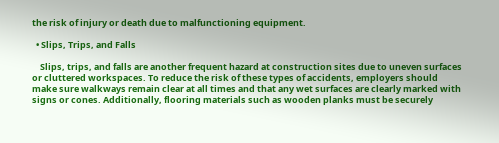the risk of injury or death due to malfunctioning equipment.

  • Slips, Trips, and Falls

    Slips, trips, and falls are another frequent hazard at construction sites due to uneven surfaces or cluttered workspaces. To reduce the risk of these types of accidents, employers should make sure walkways remain clear at all times and that any wet surfaces are clearly marked with signs or cones. Additionally, flooring materials such as wooden planks must be securely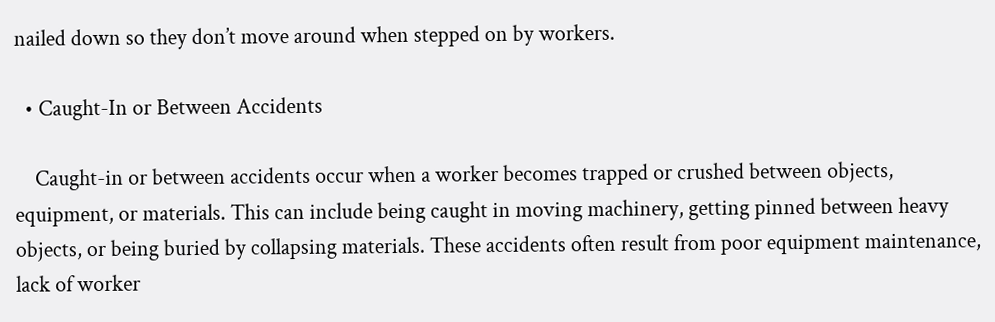nailed down so they don’t move around when stepped on by workers.

  • Caught-In or Between Accidents

    Caught-in or between accidents occur when a worker becomes trapped or crushed between objects, equipment, or materials. This can include being caught in moving machinery, getting pinned between heavy objects, or being buried by collapsing materials. These accidents often result from poor equipment maintenance, lack of worker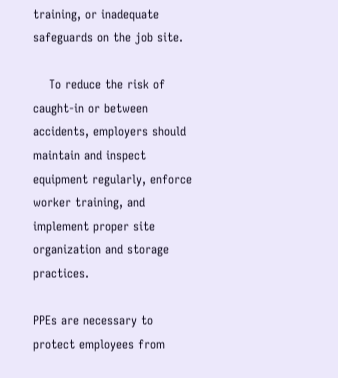training, or inadequate safeguards on the job site.

    To reduce the risk of caught-in or between accidents, employers should maintain and inspect equipment regularly, enforce worker training, and implement proper site organization and storage practices.

PPEs are necessary to protect employees from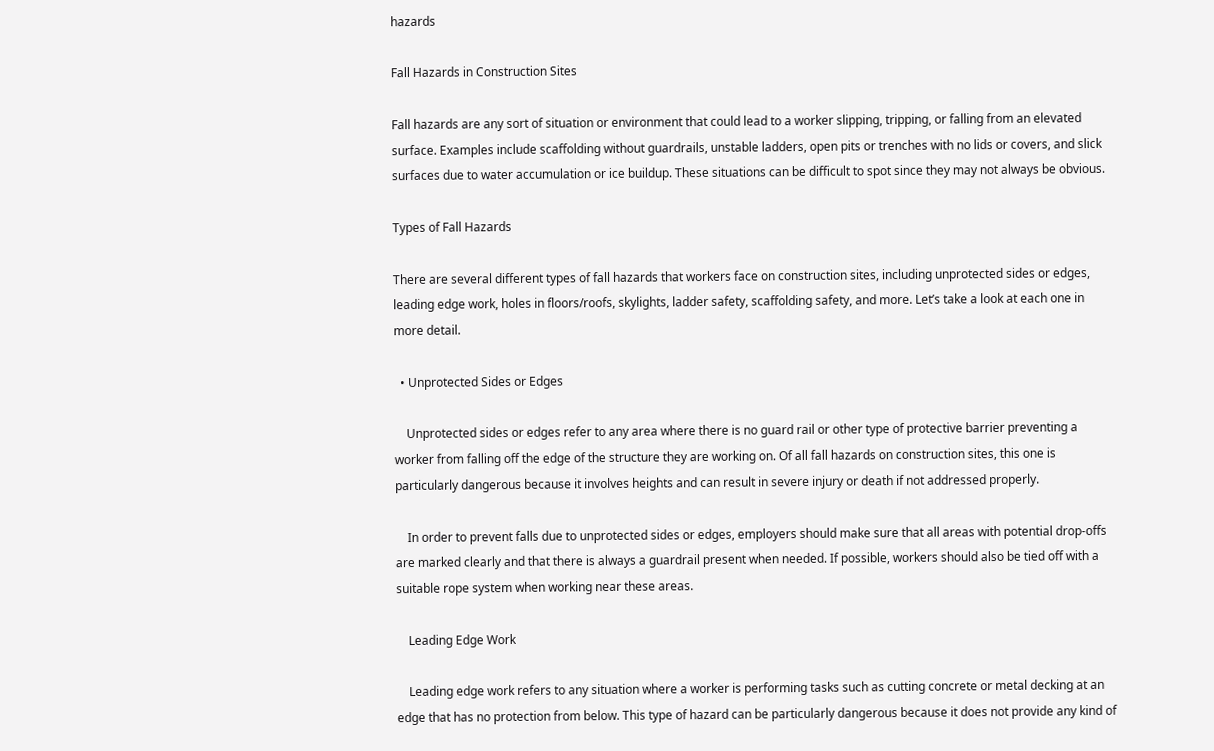hazards

Fall Hazards in Construction Sites

Fall hazards are any sort of situation or environment that could lead to a worker slipping, tripping, or falling from an elevated surface. Examples include scaffolding without guardrails, unstable ladders, open pits or trenches with no lids or covers, and slick surfaces due to water accumulation or ice buildup. These situations can be difficult to spot since they may not always be obvious.

Types of Fall Hazards

There are several different types of fall hazards that workers face on construction sites, including unprotected sides or edges, leading edge work, holes in floors/roofs, skylights, ladder safety, scaffolding safety, and more. Let’s take a look at each one in more detail.

  • Unprotected Sides or Edges

    Unprotected sides or edges refer to any area where there is no guard rail or other type of protective barrier preventing a worker from falling off the edge of the structure they are working on. Of all fall hazards on construction sites, this one is particularly dangerous because it involves heights and can result in severe injury or death if not addressed properly.

    In order to prevent falls due to unprotected sides or edges, employers should make sure that all areas with potential drop-offs are marked clearly and that there is always a guardrail present when needed. If possible, workers should also be tied off with a suitable rope system when working near these areas.

    Leading Edge Work

    Leading edge work refers to any situation where a worker is performing tasks such as cutting concrete or metal decking at an edge that has no protection from below. This type of hazard can be particularly dangerous because it does not provide any kind of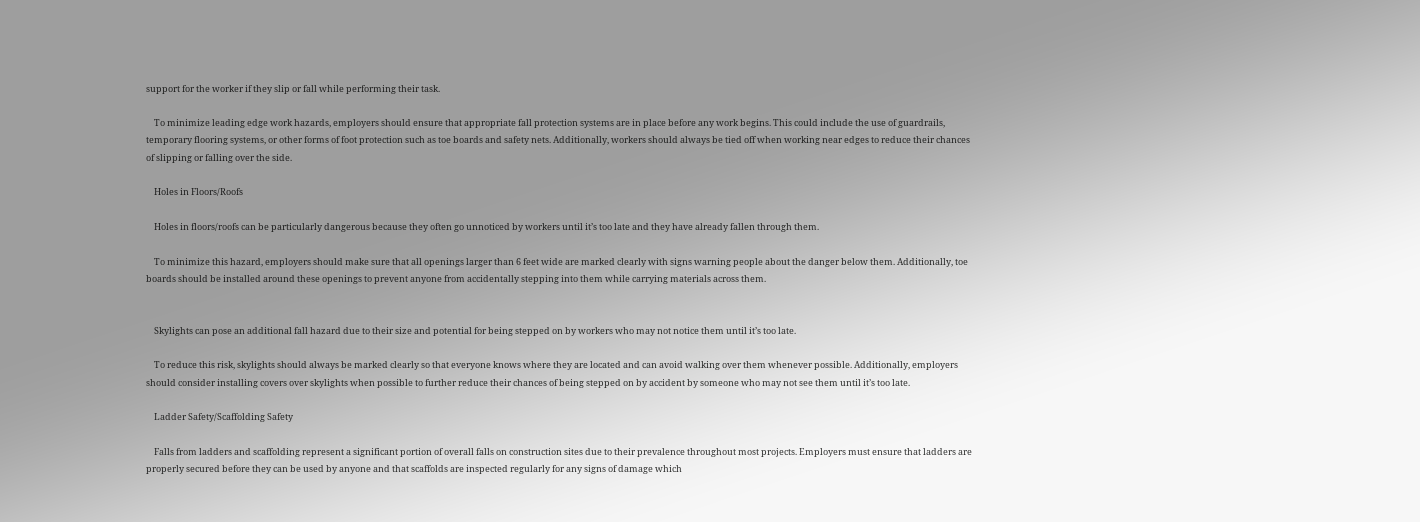support for the worker if they slip or fall while performing their task.

    To minimize leading edge work hazards, employers should ensure that appropriate fall protection systems are in place before any work begins. This could include the use of guardrails, temporary flooring systems, or other forms of foot protection such as toe boards and safety nets. Additionally, workers should always be tied off when working near edges to reduce their chances of slipping or falling over the side.

    Holes in Floors/Roofs

    Holes in floors/roofs can be particularly dangerous because they often go unnoticed by workers until it’s too late and they have already fallen through them.

    To minimize this hazard, employers should make sure that all openings larger than 6 feet wide are marked clearly with signs warning people about the danger below them. Additionally, toe boards should be installed around these openings to prevent anyone from accidentally stepping into them while carrying materials across them.


    Skylights can pose an additional fall hazard due to their size and potential for being stepped on by workers who may not notice them until it’s too late.

    To reduce this risk, skylights should always be marked clearly so that everyone knows where they are located and can avoid walking over them whenever possible. Additionally, employers should consider installing covers over skylights when possible to further reduce their chances of being stepped on by accident by someone who may not see them until it’s too late.

    Ladder Safety/Scaffolding Safety

    Falls from ladders and scaffolding represent a significant portion of overall falls on construction sites due to their prevalence throughout most projects. Employers must ensure that ladders are properly secured before they can be used by anyone and that scaffolds are inspected regularly for any signs of damage which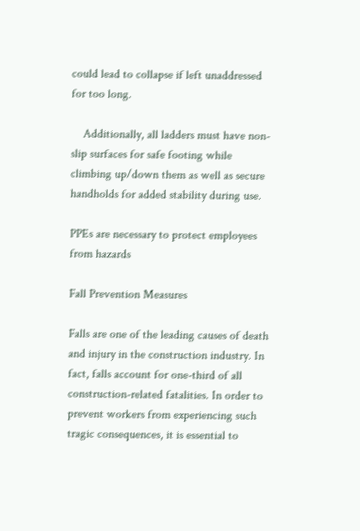could lead to collapse if left unaddressed for too long.

    Additionally, all ladders must have non-slip surfaces for safe footing while climbing up/down them as well as secure handholds for added stability during use.

PPEs are necessary to protect employees from hazards

Fall Prevention Measures

Falls are one of the leading causes of death and injury in the construction industry. In fact, falls account for one-third of all construction-related fatalities. In order to prevent workers from experiencing such tragic consequences, it is essential to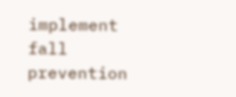implement fall prevention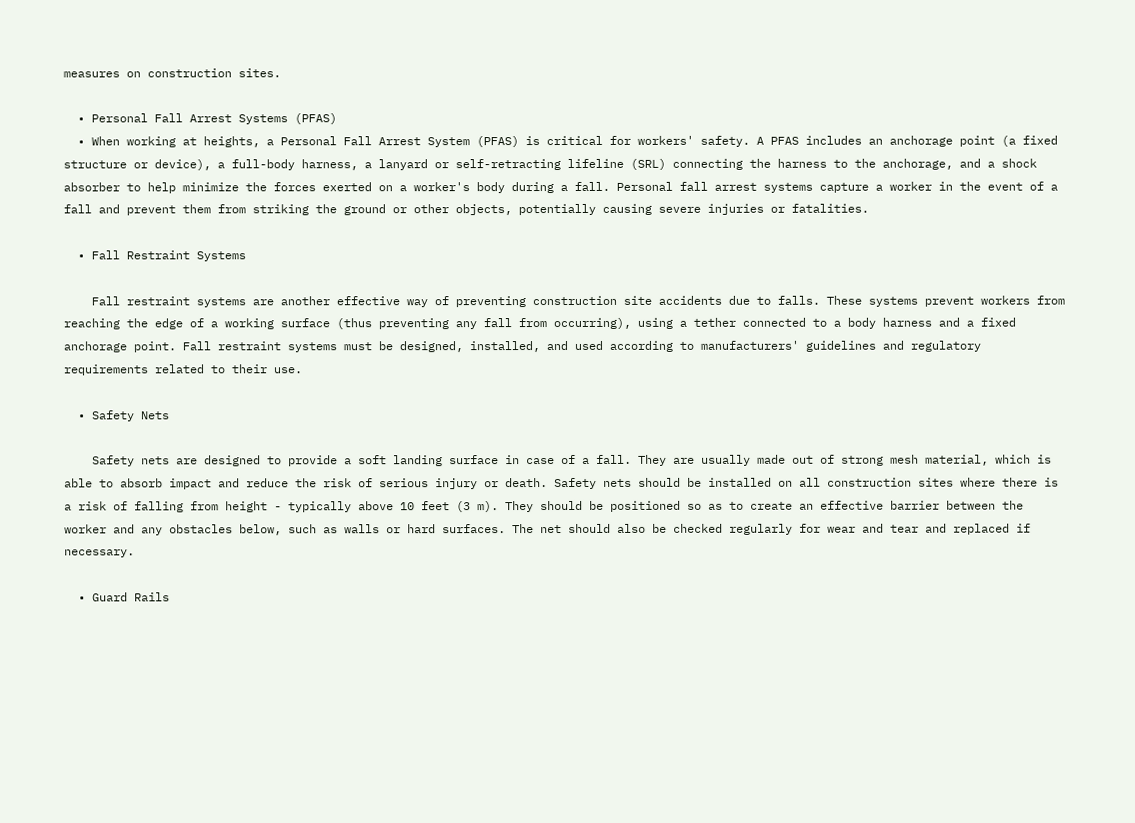measures on construction sites.

  • Personal Fall Arrest Systems (PFAS)
  • When working at heights, a Personal Fall Arrest System (PFAS) is critical for workers' safety. A PFAS includes an anchorage point (a fixed structure or device), a full-body harness, a lanyard or self-retracting lifeline (SRL) connecting the harness to the anchorage, and a shock absorber to help minimize the forces exerted on a worker's body during a fall. Personal fall arrest systems capture a worker in the event of a fall and prevent them from striking the ground or other objects, potentially causing severe injuries or fatalities.

  • Fall Restraint Systems

    Fall restraint systems are another effective way of preventing construction site accidents due to falls. These systems prevent workers from reaching the edge of a working surface (thus preventing any fall from occurring), using a tether connected to a body harness and a fixed anchorage point. Fall restraint systems must be designed, installed, and used according to manufacturers' guidelines and regulatory requirements related to their use.

  • Safety Nets

    Safety nets are designed to provide a soft landing surface in case of a fall. They are usually made out of strong mesh material, which is able to absorb impact and reduce the risk of serious injury or death. Safety nets should be installed on all construction sites where there is a risk of falling from height - typically above 10 feet (3 m). They should be positioned so as to create an effective barrier between the worker and any obstacles below, such as walls or hard surfaces. The net should also be checked regularly for wear and tear and replaced if necessary.

  • Guard Rails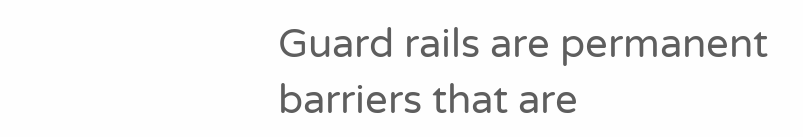Guard rails are permanent barriers that are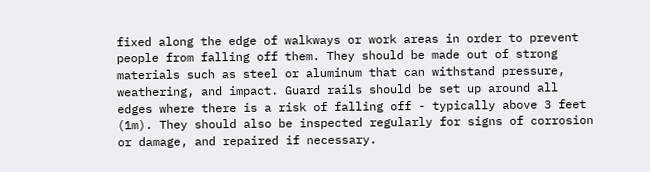fixed along the edge of walkways or work areas in order to prevent people from falling off them. They should be made out of strong materials such as steel or aluminum that can withstand pressure, weathering, and impact. Guard rails should be set up around all edges where there is a risk of falling off - typically above 3 feet (1m). They should also be inspected regularly for signs of corrosion or damage, and repaired if necessary.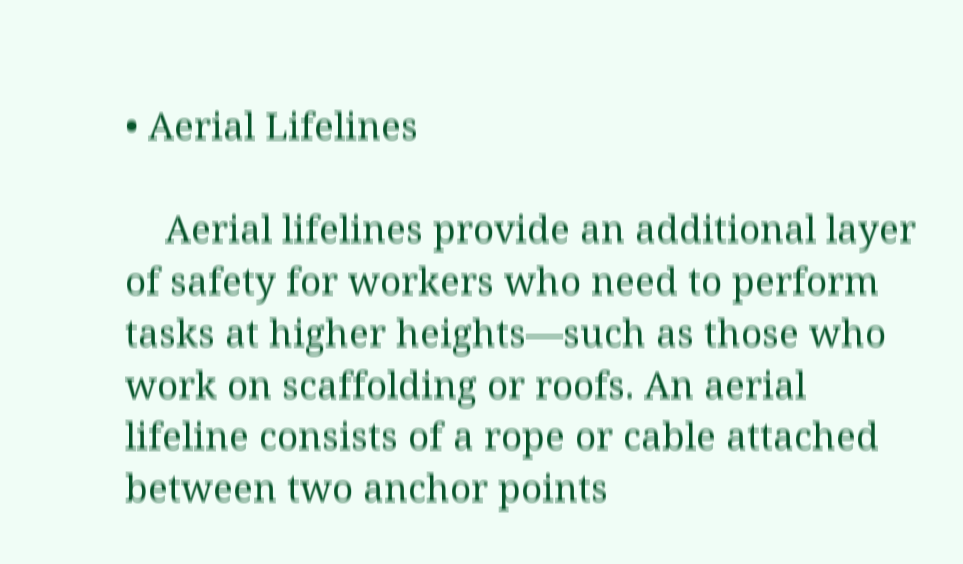• Aerial Lifelines

    Aerial lifelines provide an additional layer of safety for workers who need to perform tasks at higher heights—such as those who work on scaffolding or roofs. An aerial lifeline consists of a rope or cable attached between two anchor points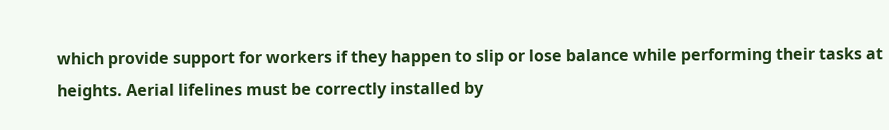which provide support for workers if they happen to slip or lose balance while performing their tasks at heights. Aerial lifelines must be correctly installed by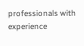professionals with experience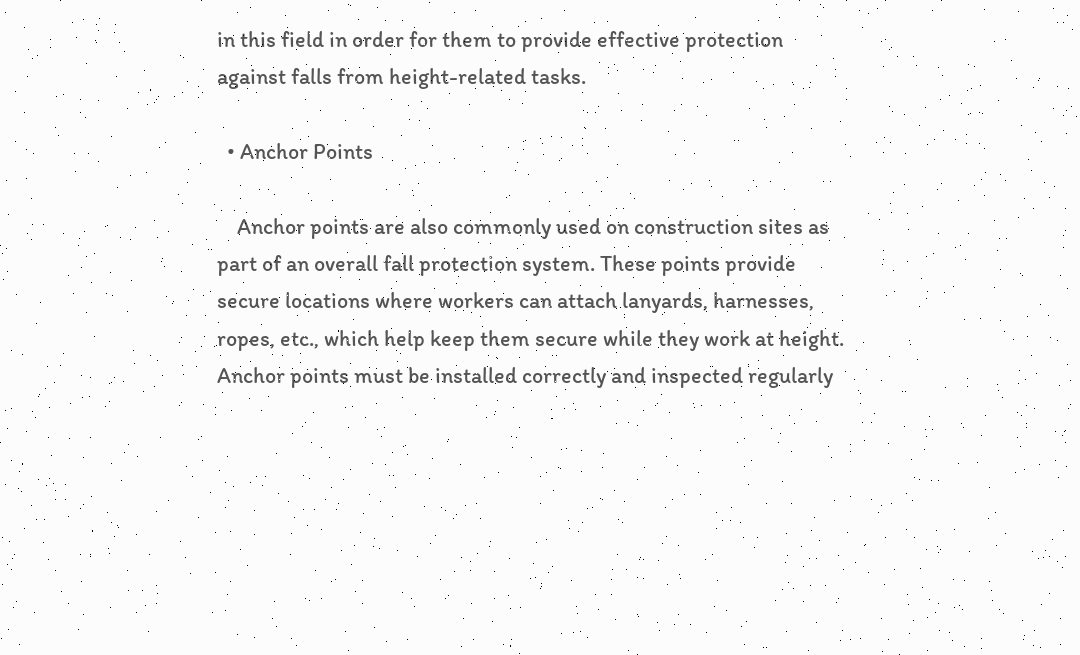in this field in order for them to provide effective protection against falls from height-related tasks.

  • Anchor Points

    Anchor points are also commonly used on construction sites as part of an overall fall protection system. These points provide secure locations where workers can attach lanyards, harnesses, ropes, etc., which help keep them secure while they work at height. Anchor points must be installed correctly and inspected regularly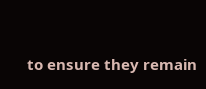to ensure they remain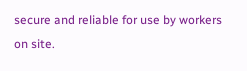secure and reliable for use by workers on site.